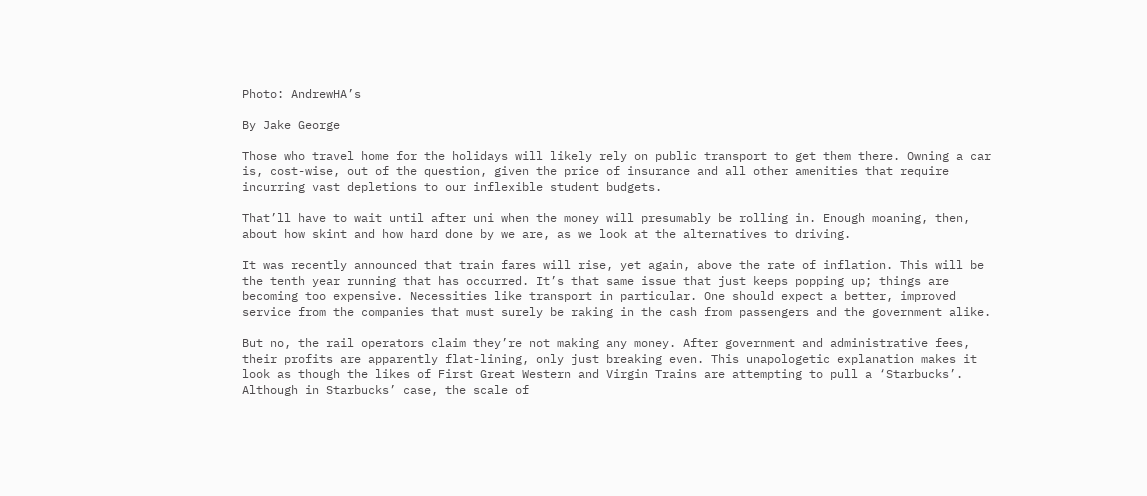Photo: AndrewHA’s

By Jake George

Those who travel home for the holidays will likely rely on public transport to get them there. Owning a car is, cost-wise, out of the question, given the price of insurance and all other amenities that require incurring vast depletions to our inflexible student budgets.

That’ll have to wait until after uni when the money will presumably be rolling in. Enough moaning, then, about how skint and how hard done by we are, as we look at the alternatives to driving.

It was recently announced that train fares will rise, yet again, above the rate of inflation. This will be the tenth year running that has occurred. It’s that same issue that just keeps popping up; things are becoming too expensive. Necessities like transport in particular. One should expect a better, improved service from the companies that must surely be raking in the cash from passengers and the government alike.

But no, the rail operators claim they’re not making any money. After government and administrative fees, their profits are apparently flat-lining, only just breaking even. This unapologetic explanation makes it look as though the likes of First Great Western and Virgin Trains are attempting to pull a ‘Starbucks’. Although in Starbucks’ case, the scale of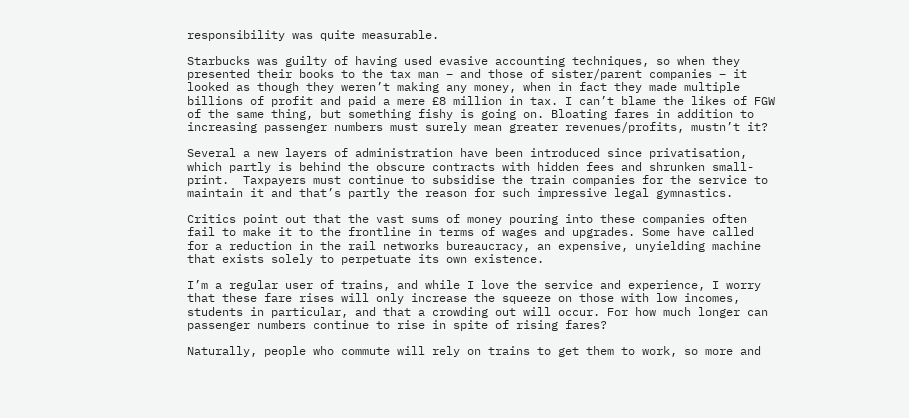responsibility was quite measurable.

Starbucks was guilty of having used evasive accounting techniques, so when they presented their books to the tax man – and those of sister/parent companies – it looked as though they weren’t making any money, when in fact they made multiple billions of profit and paid a mere £8 million in tax. I can’t blame the likes of FGW of the same thing, but something fishy is going on. Bloating fares in addition to increasing passenger numbers must surely mean greater revenues/profits, mustn’t it?

Several a new layers of administration have been introduced since privatisation, which partly is behind the obscure contracts with hidden fees and shrunken small-print.  Taxpayers must continue to subsidise the train companies for the service to maintain it and that’s partly the reason for such impressive legal gymnastics.

Critics point out that the vast sums of money pouring into these companies often fail to make it to the frontline in terms of wages and upgrades. Some have called for a reduction in the rail networks bureaucracy, an expensive, unyielding machine that exists solely to perpetuate its own existence.

I’m a regular user of trains, and while I love the service and experience, I worry that these fare rises will only increase the squeeze on those with low incomes, students in particular, and that a crowding out will occur. For how much longer can passenger numbers continue to rise in spite of rising fares?

Naturally, people who commute will rely on trains to get them to work, so more and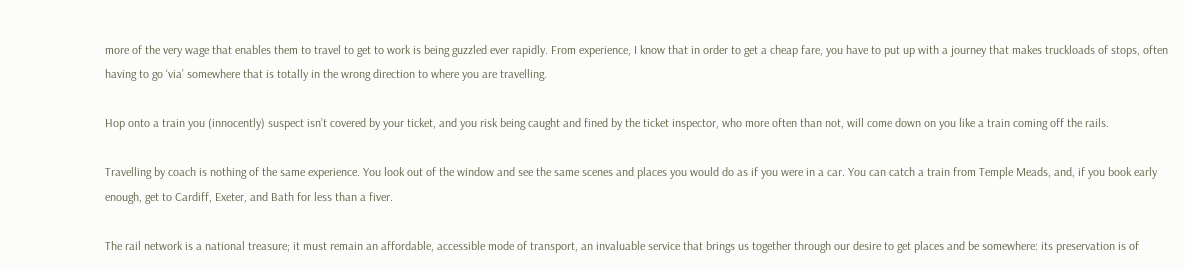more of the very wage that enables them to travel to get to work is being guzzled ever rapidly. From experience, I know that in order to get a cheap fare, you have to put up with a journey that makes truckloads of stops, often having to go ‘via’ somewhere that is totally in the wrong direction to where you are travelling.

Hop onto a train you (innocently) suspect isn’t covered by your ticket, and you risk being caught and fined by the ticket inspector, who more often than not, will come down on you like a train coming off the rails.

Travelling by coach is nothing of the same experience. You look out of the window and see the same scenes and places you would do as if you were in a car. You can catch a train from Temple Meads, and, if you book early enough, get to Cardiff, Exeter, and Bath for less than a fiver.

The rail network is a national treasure; it must remain an affordable, accessible mode of transport, an invaluable service that brings us together through our desire to get places and be somewhere: its preservation is of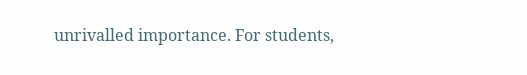unrivalled importance. For students,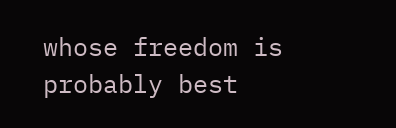whose freedom is probably best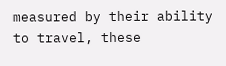measured by their ability to travel, these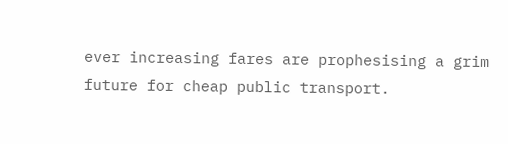ever increasing fares are prophesising a grim future for cheap public transport.